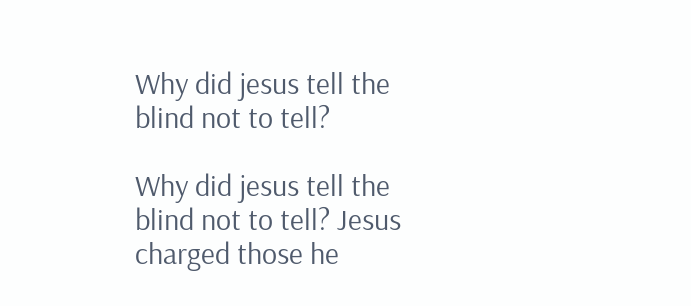Why did jesus tell the blind not to tell?

Why did jesus tell the blind not to tell? Jesus charged those he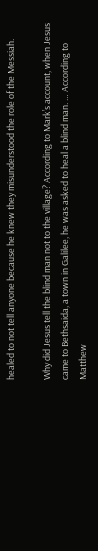healed to not tell anyone because he knew they misunderstood the role of the Messiah.

Why did Jesus tell the blind man not to the village? According to Mark’s account, when Jesus came to Bethsaida, a town in Galilee, he was asked to heal a blind man. … According to Matthew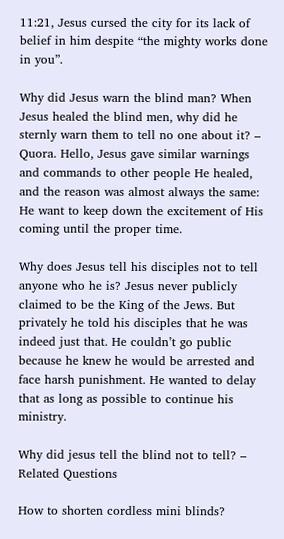11:21, Jesus cursed the city for its lack of belief in him despite “the mighty works done in you”.

Why did Jesus warn the blind man? When Jesus healed the blind men, why did he sternly warn them to tell no one about it? – Quora. Hello, Jesus gave similar warnings and commands to other people He healed, and the reason was almost always the same: He want to keep down the excitement of His coming until the proper time.

Why does Jesus tell his disciples not to tell anyone who he is? Jesus never publicly claimed to be the King of the Jews. But privately he told his disciples that he was indeed just that. He couldn’t go public because he knew he would be arrested and face harsh punishment. He wanted to delay that as long as possible to continue his ministry.

Why did jesus tell the blind not to tell? – Related Questions

How to shorten cordless mini blinds?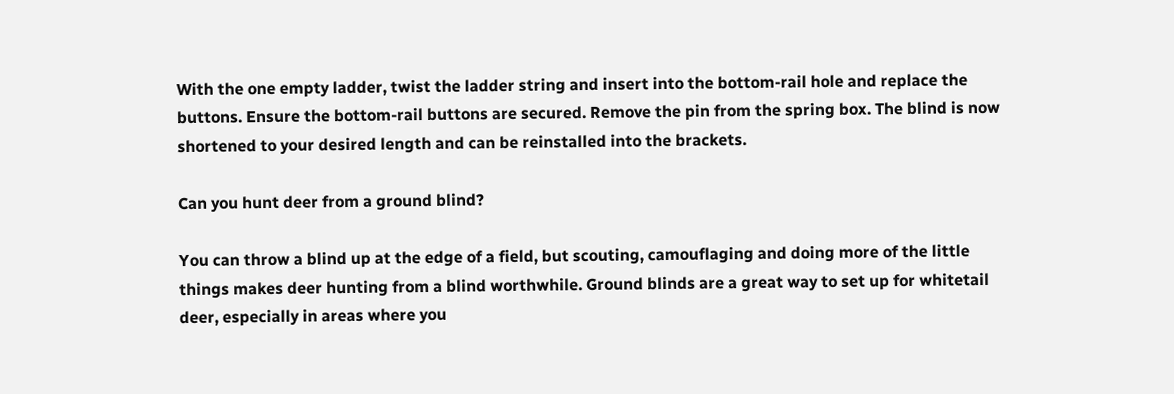With the one empty ladder, twist the ladder string and insert into the bottom-rail hole and replace the buttons. Ensure the bottom-rail buttons are secured. Remove the pin from the spring box. The blind is now shortened to your desired length and can be reinstalled into the brackets.

Can you hunt deer from a ground blind?

You can throw a blind up at the edge of a field, but scouting, camouflaging and doing more of the little things makes deer hunting from a blind worthwhile. Ground blinds are a great way to set up for whitetail deer, especially in areas where you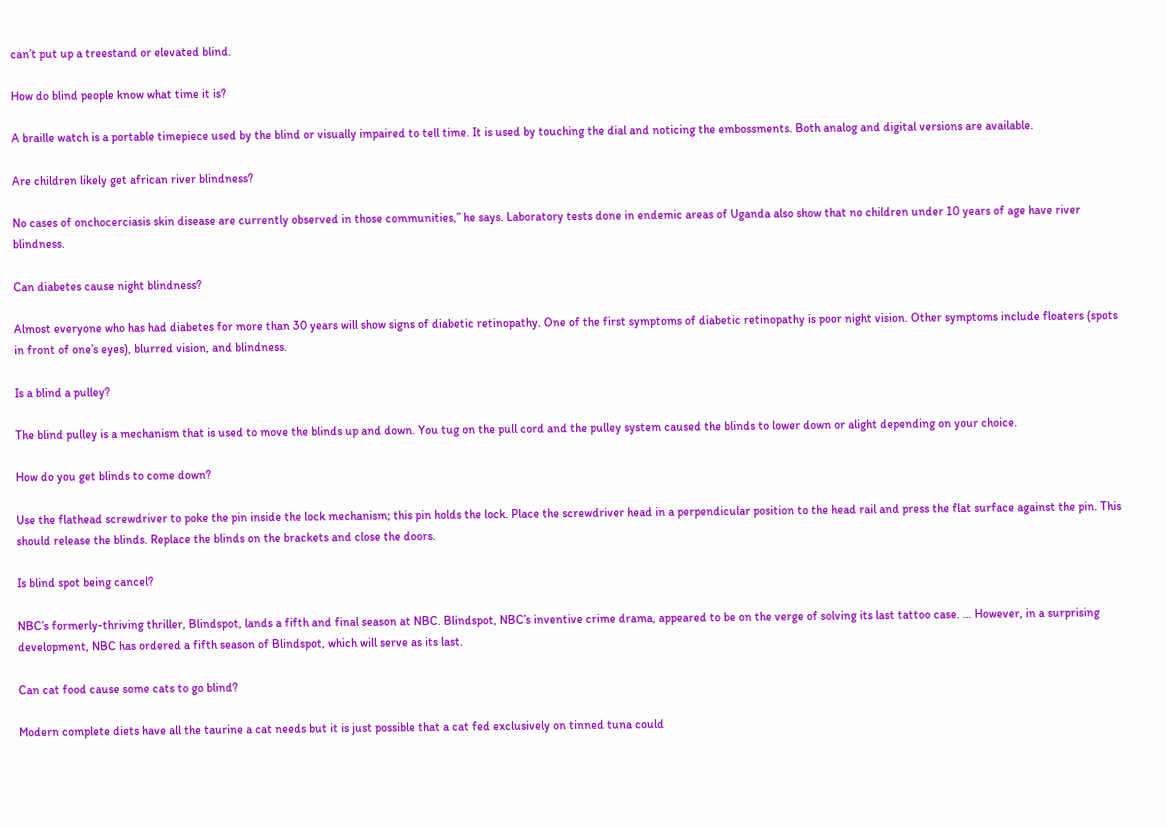can’t put up a treestand or elevated blind.

How do blind people know what time it is?

A braille watch is a portable timepiece used by the blind or visually impaired to tell time. It is used by touching the dial and noticing the embossments. Both analog and digital versions are available.

Are children likely get african river blindness?

No cases of onchocerciasis skin disease are currently observed in those communities,” he says. Laboratory tests done in endemic areas of Uganda also show that no children under 10 years of age have river blindness.

Can diabetes cause night blindness?

Almost everyone who has had diabetes for more than 30 years will show signs of diabetic retinopathy. One of the first symptoms of diabetic retinopathy is poor night vision. Other symptoms include floaters (spots in front of one’s eyes), blurred vision, and blindness.

Is a blind a pulley?

The blind pulley is a mechanism that is used to move the blinds up and down. You tug on the pull cord and the pulley system caused the blinds to lower down or alight depending on your choice.

How do you get blinds to come down?

Use the flathead screwdriver to poke the pin inside the lock mechanism; this pin holds the lock. Place the screwdriver head in a perpendicular position to the head rail and press the flat surface against the pin. This should release the blinds. Replace the blinds on the brackets and close the doors.

Is blind spot being cancel?

NBC’s formerly-thriving thriller, Blindspot, lands a fifth and final season at NBC. Blindspot, NBC’s inventive crime drama, appeared to be on the verge of solving its last tattoo case. … However, in a surprising development, NBC has ordered a fifth season of Blindspot, which will serve as its last.

Can cat food cause some cats to go blind?

Modern complete diets have all the taurine a cat needs but it is just possible that a cat fed exclusively on tinned tuna could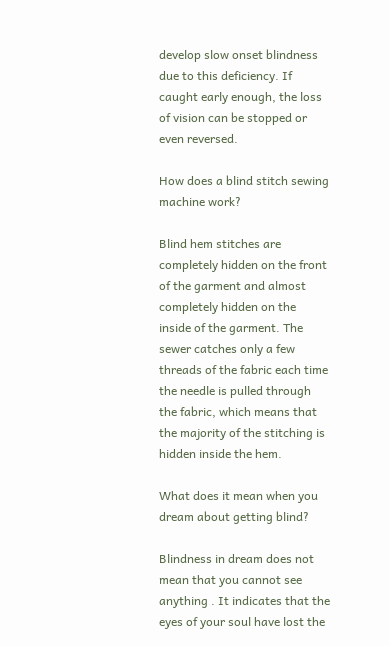develop slow onset blindness due to this deficiency. If caught early enough, the loss of vision can be stopped or even reversed.

How does a blind stitch sewing machine work?

Blind hem stitches are completely hidden on the front of the garment and almost completely hidden on the inside of the garment. The sewer catches only a few threads of the fabric each time the needle is pulled through the fabric, which means that the majority of the stitching is hidden inside the hem.

What does it mean when you dream about getting blind?

Blindness in dream does not mean that you cannot see anything . It indicates that the eyes of your soul have lost the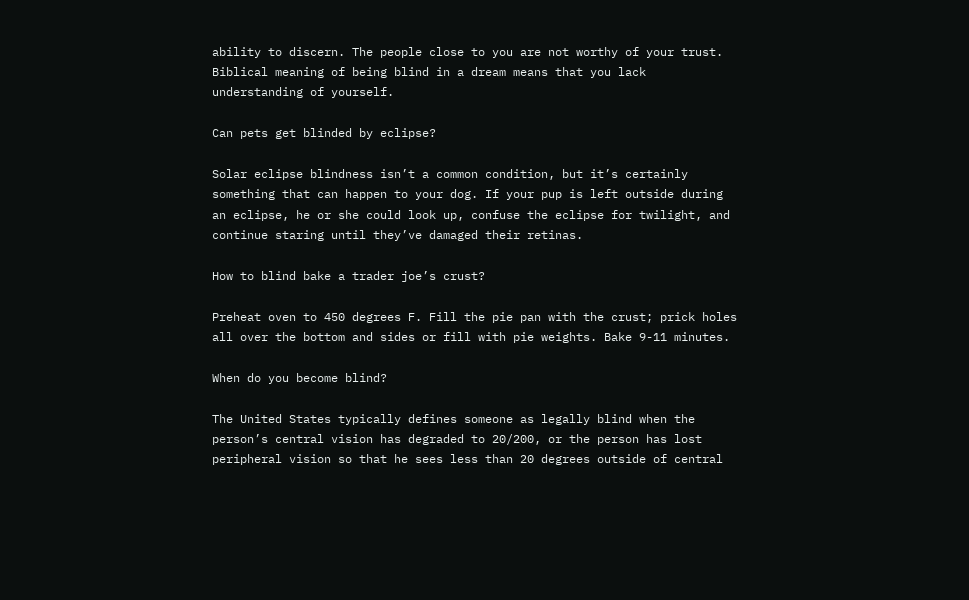ability to discern. The people close to you are not worthy of your trust. Biblical meaning of being blind in a dream means that you lack understanding of yourself.

Can pets get blinded by eclipse?

Solar eclipse blindness isn’t a common condition, but it’s certainly something that can happen to your dog. If your pup is left outside during an eclipse, he or she could look up, confuse the eclipse for twilight, and continue staring until they’ve damaged their retinas.

How to blind bake a trader joe’s crust?

Preheat oven to 450 degrees F. Fill the pie pan with the crust; prick holes all over the bottom and sides or fill with pie weights. Bake 9-11 minutes.

When do you become blind?

The United States typically defines someone as legally blind when the person’s central vision has degraded to 20/200, or the person has lost peripheral vision so that he sees less than 20 degrees outside of central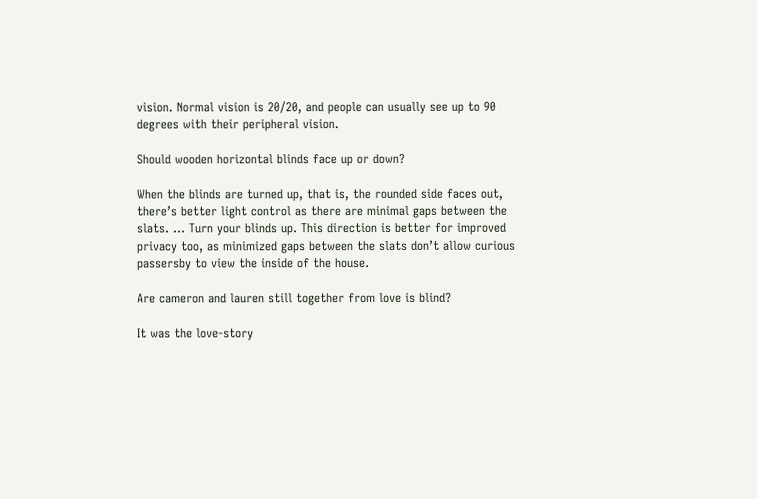vision. Normal vision is 20/20, and people can usually see up to 90 degrees with their peripheral vision.

Should wooden horizontal blinds face up or down?

When the blinds are turned up, that is, the rounded side faces out, there’s better light control as there are minimal gaps between the slats. … Turn your blinds up. This direction is better for improved privacy too, as minimized gaps between the slats don’t allow curious passersby to view the inside of the house.

Are cameron and lauren still together from love is blind?

It was the love-story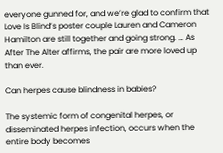everyone gunned for, and we’re glad to confirm that Love Is Blind’s poster couple Lauren and Cameron Hamilton are still together and going strong. … As After The Alter affirms, the pair are more loved up than ever.

Can herpes cause blindness in babies?

The systemic form of congenital herpes, or disseminated herpes infection, occurs when the entire body becomes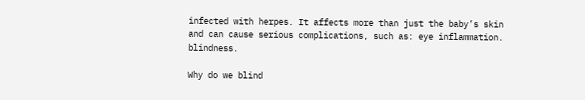infected with herpes. It affects more than just the baby’s skin and can cause serious complications, such as: eye inflammation. blindness.

Why do we blind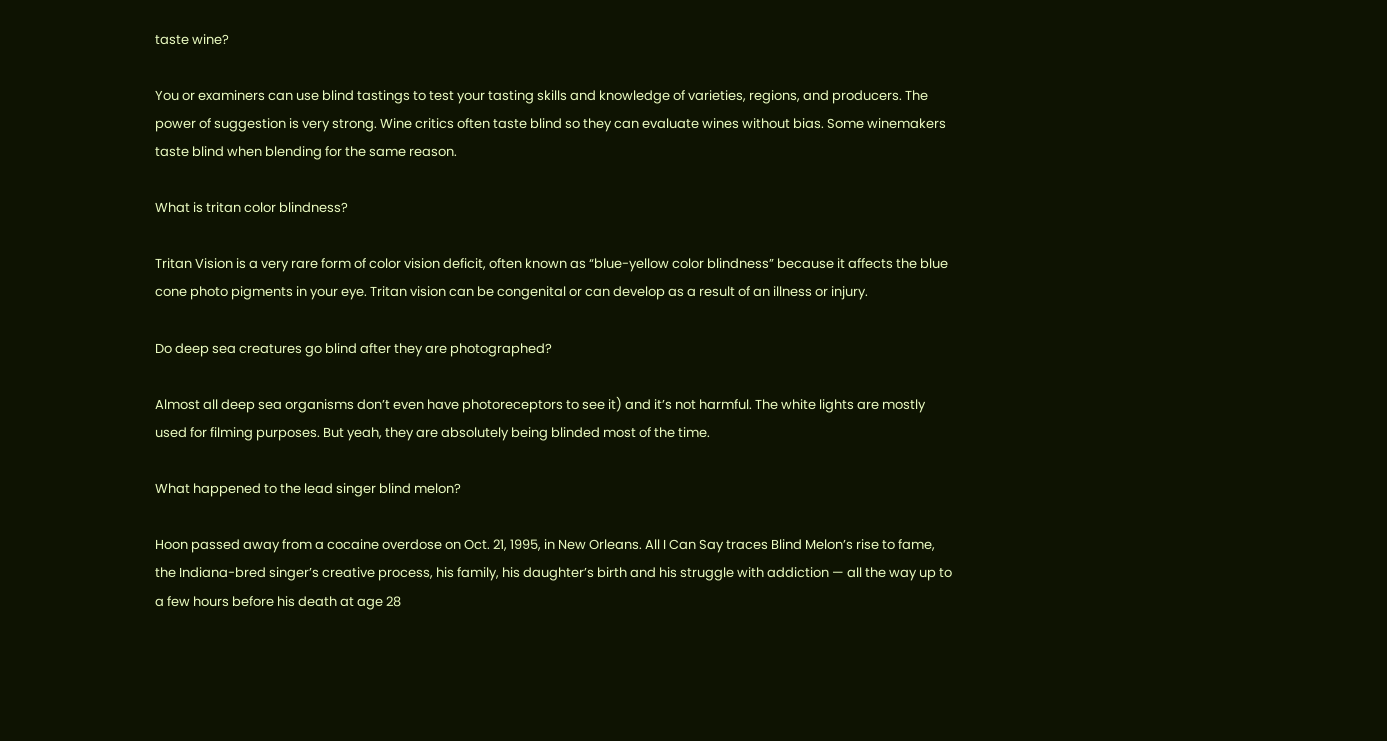taste wine?

You or examiners can use blind tastings to test your tasting skills and knowledge of varieties, regions, and producers. The power of suggestion is very strong. Wine critics often taste blind so they can evaluate wines without bias. Some winemakers taste blind when blending for the same reason.

What is tritan color blindness?

Tritan Vision is a very rare form of color vision deficit, often known as “blue-yellow color blindness” because it affects the blue cone photo pigments in your eye. Tritan vision can be congenital or can develop as a result of an illness or injury.

Do deep sea creatures go blind after they are photographed?

Almost all deep sea organisms don’t even have photoreceptors to see it) and it’s not harmful. The white lights are mostly used for filming purposes. But yeah, they are absolutely being blinded most of the time.

What happened to the lead singer blind melon?

Hoon passed away from a cocaine overdose on Oct. 21, 1995, in New Orleans. All I Can Say traces Blind Melon’s rise to fame, the Indiana-bred singer’s creative process, his family, his daughter’s birth and his struggle with addiction — all the way up to a few hours before his death at age 28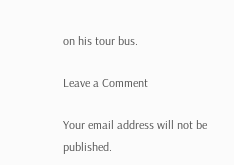on his tour bus.

Leave a Comment

Your email address will not be published.